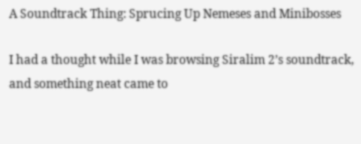A Soundtrack Thing: Sprucing Up Nemeses and Minibosses

I had a thought while I was browsing Siralim 2’s soundtrack, and something neat came to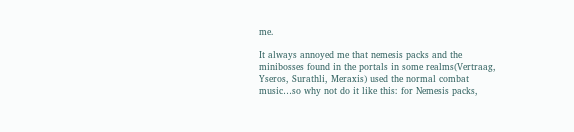me.

It always annoyed me that nemesis packs and the minibosses found in the portals in some realms(Vertraag, Yseros, Surathli, Meraxis) used the normal combat music…so why not do it like this: for Nemesis packs,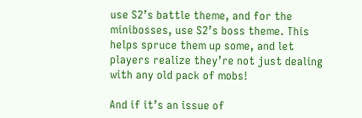use S2’s battle theme, and for the minibosses, use S2’s boss theme. This helps spruce them up some, and let players realize they’re not just dealing with any old pack of mobs!

And if it’s an issue of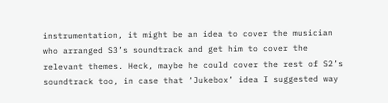instrumentation, it might be an idea to cover the musician who arranged S3’s soundtrack and get him to cover the relevant themes. Heck, maybe he could cover the rest of S2’s soundtrack too, in case that ‘Jukebox’ idea I suggested way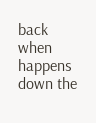back when happens down the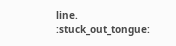line. :stuck_out_tongue: